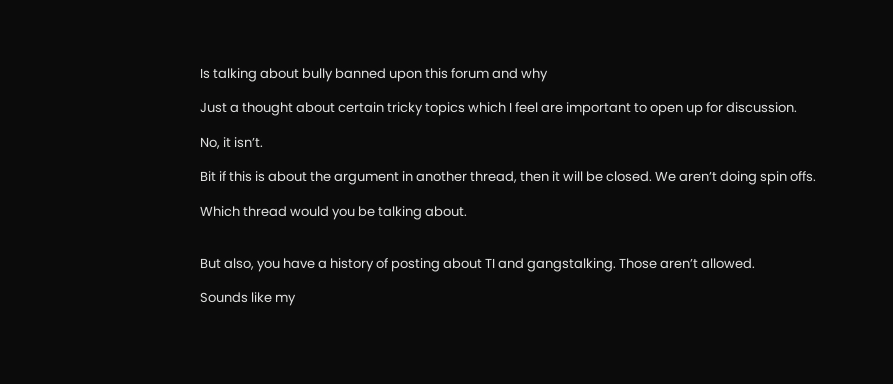Is talking about bully banned upon this forum and why

Just a thought about certain tricky topics which I feel are important to open up for discussion.

No, it isn’t.

Bit if this is about the argument in another thread, then it will be closed. We aren’t doing spin offs.

Which thread would you be talking about.


But also, you have a history of posting about TI and gangstalking. Those aren’t allowed.

Sounds like my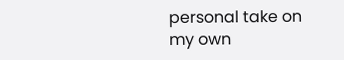personal take on my own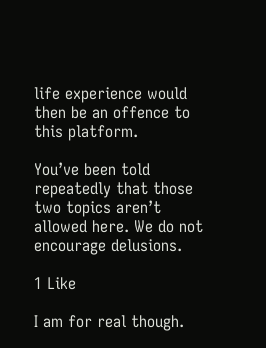life experience would then be an offence to this platform.

You’ve been told repeatedly that those two topics aren’t allowed here. We do not encourage delusions.

1 Like

I am for real though.